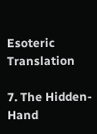Esoteric Translation

7. The Hidden-Hand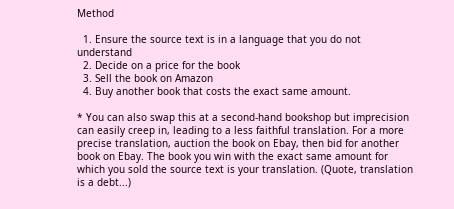Method

  1. Ensure the source text is in a language that you do not understand
  2. Decide on a price for the book
  3. Sell the book on Amazon
  4. Buy another book that costs the exact same amount.

* You can also swap this at a second-hand bookshop but imprecision can easily creep in, leading to a less faithful translation. For a more precise translation, auction the book on Ebay, then bid for another book on Ebay. The book you win with the exact same amount for which you sold the source text is your translation. (Quote, translation is a debt...)